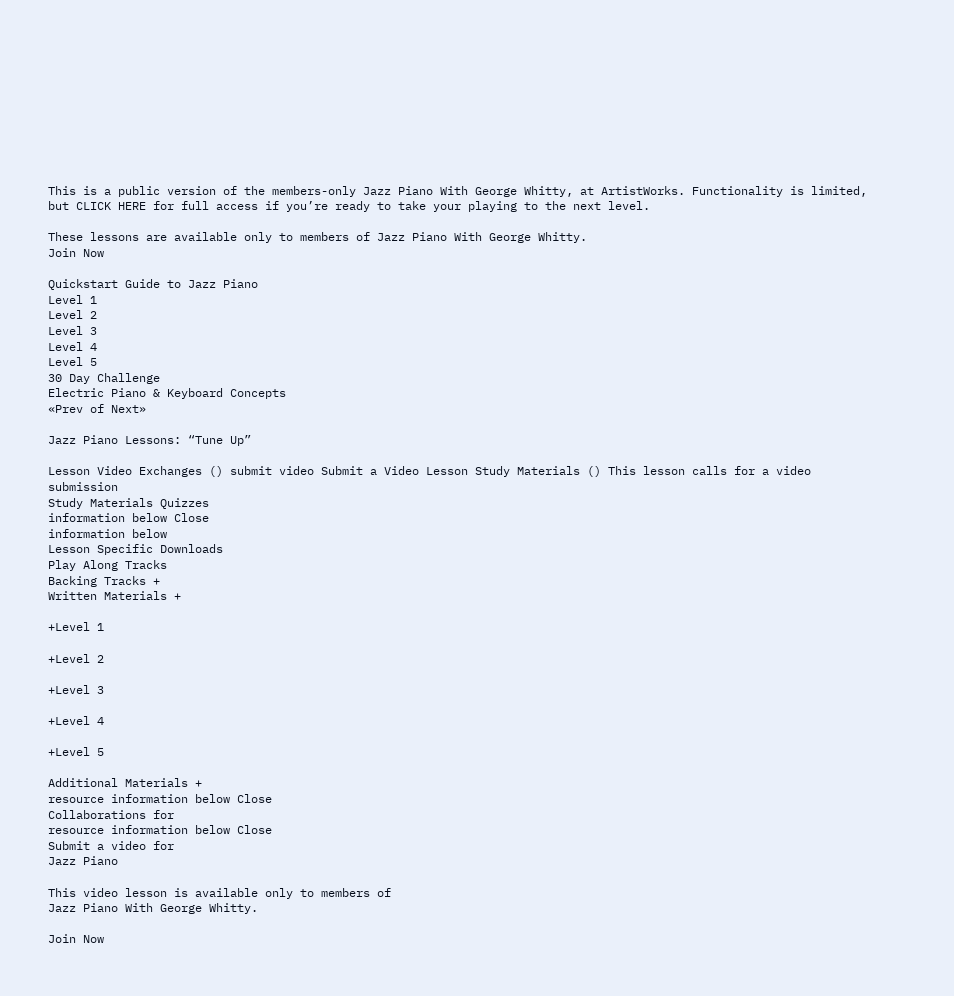This is a public version of the members-only Jazz Piano With George Whitty, at ArtistWorks. Functionality is limited, but CLICK HERE for full access if you’re ready to take your playing to the next level.

These lessons are available only to members of Jazz Piano With George Whitty.
Join Now

Quickstart Guide to Jazz Piano
Level 1
Level 2
Level 3
Level 4
Level 5
30 Day Challenge
Electric Piano & Keyboard Concepts
«Prev of Next»

Jazz Piano Lessons: “Tune Up”

Lesson Video Exchanges () submit video Submit a Video Lesson Study Materials () This lesson calls for a video submission
Study Materials Quizzes
information below Close
information below
Lesson Specific Downloads
Play Along Tracks
Backing Tracks +
Written Materials +

+Level 1

+Level 2

+Level 3

+Level 4

+Level 5

Additional Materials +
resource information below Close
Collaborations for
resource information below Close
Submit a video for
Jazz Piano

This video lesson is available only to members of
Jazz Piano With George Whitty.

Join Now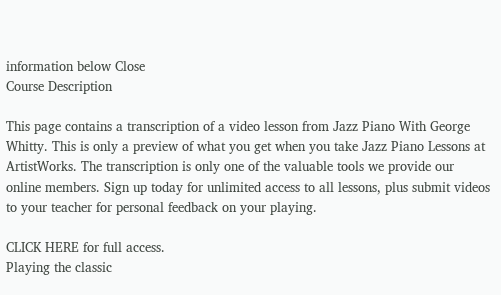information below Close
Course Description

This page contains a transcription of a video lesson from Jazz Piano With George Whitty. This is only a preview of what you get when you take Jazz Piano Lessons at ArtistWorks. The transcription is only one of the valuable tools we provide our online members. Sign up today for unlimited access to all lessons, plus submit videos to your teacher for personal feedback on your playing.

CLICK HERE for full access.
Playing the classic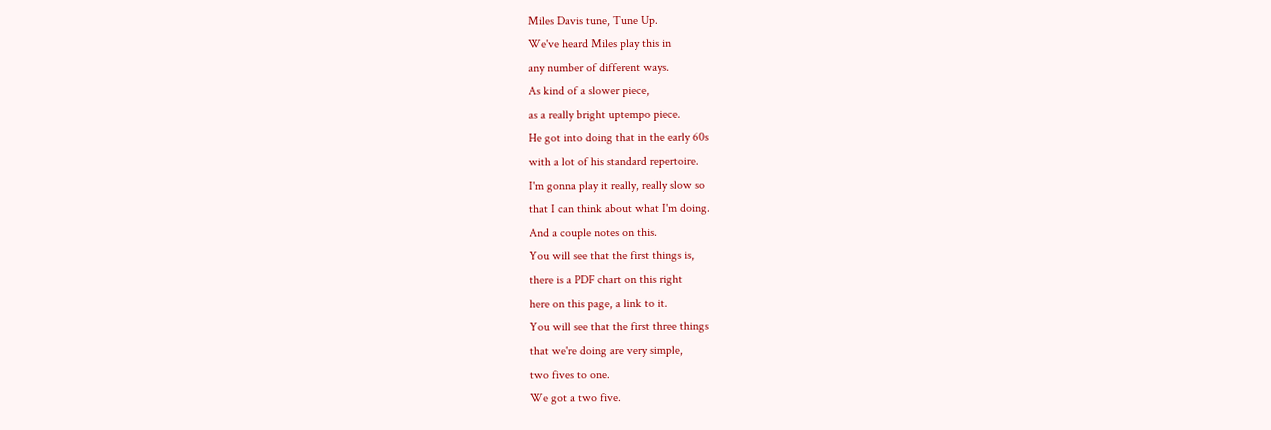Miles Davis tune, Tune Up.
We've heard Miles play this in
any number of different ways.
As kind of a slower piece,
as a really bright uptempo piece.
He got into doing that in the early 60s
with a lot of his standard repertoire.
I'm gonna play it really, really slow so
that I can think about what I'm doing.
And a couple notes on this.
You will see that the first things is,
there is a PDF chart on this right
here on this page, a link to it.
You will see that the first three things
that we're doing are very simple,
two fives to one.
We got a two five.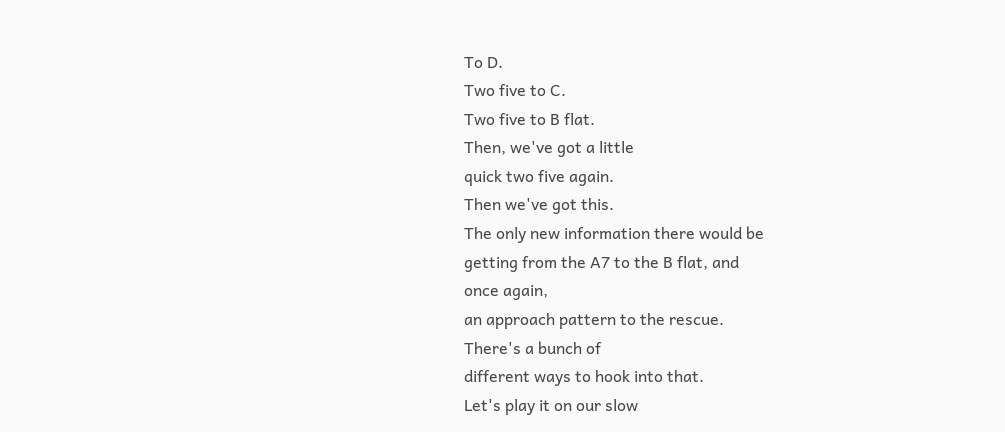To D.
Two five to C.
Two five to B flat.
Then, we've got a little
quick two five again.
Then we've got this.
The only new information there would be
getting from the A7 to the B flat, and
once again,
an approach pattern to the rescue.
There's a bunch of
different ways to hook into that.
Let's play it on our slow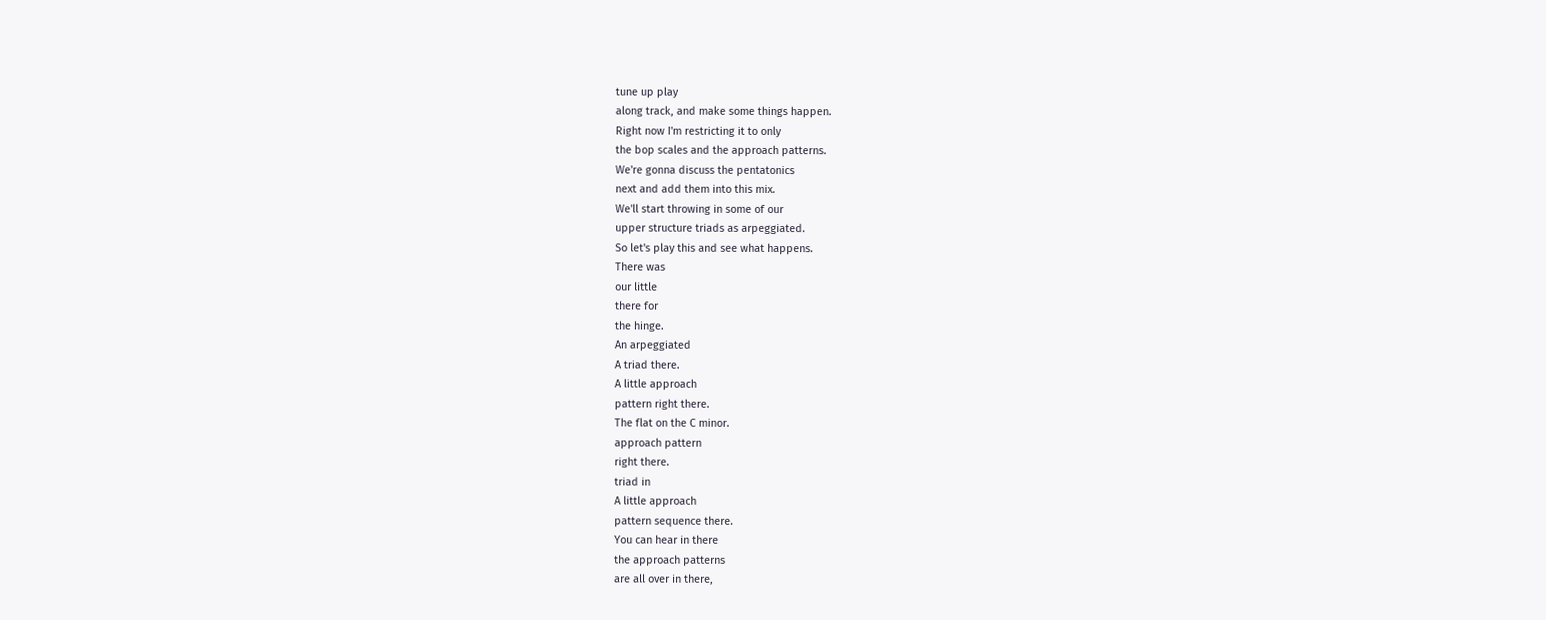tune up play
along track, and make some things happen.
Right now I'm restricting it to only
the bop scales and the approach patterns.
We're gonna discuss the pentatonics
next and add them into this mix.
We'll start throwing in some of our
upper structure triads as arpeggiated.
So let's play this and see what happens.
There was
our little
there for
the hinge.
An arpeggiated
A triad there.
A little approach
pattern right there.
The flat on the C minor.
approach pattern
right there.
triad in
A little approach
pattern sequence there.
You can hear in there
the approach patterns
are all over in there,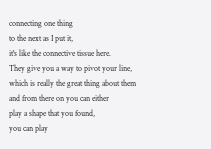connecting one thing
to the next as I put it,
it's like the connective tissue here.
They give you a way to pivot your line,
which is really the great thing about them
and from there on you can either
play a shape that you found,
you can play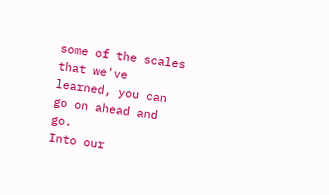some of the scales that we've
learned, you can go on ahead and go.
Into our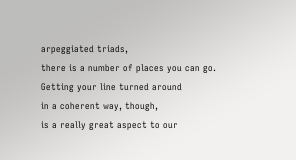arpeggiated triads,
there is a number of places you can go.
Getting your line turned around
in a coherent way, though,
is a really great aspect to our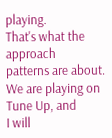playing.
That's what the approach
patterns are about.
We are playing on Tune Up, and
I will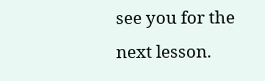see you for the next lesson.